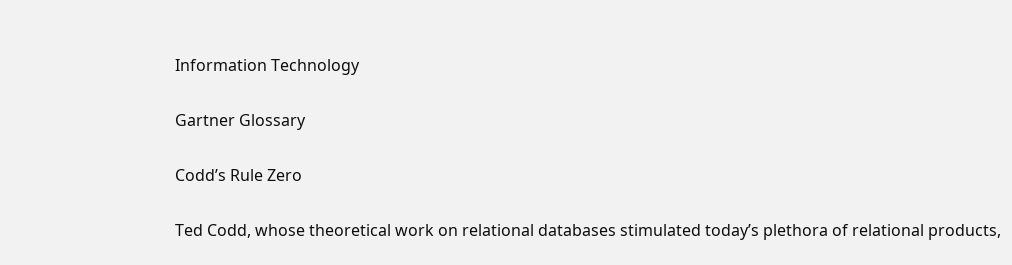Information Technology

Gartner Glossary

Codd’s Rule Zero

Ted Codd, whose theoretical work on relational databases stimulated today’s plethora of relational products,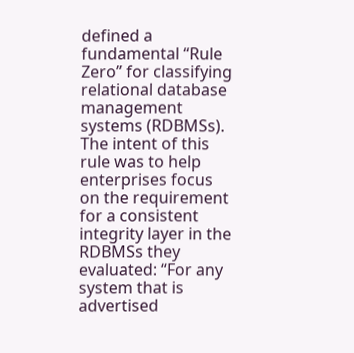defined a fundamental “Rule Zero” for classifying relational database management systems (RDBMSs). The intent of this rule was to help enterprises focus on the requirement for a consistent integrity layer in the RDBMSs they evaluated: “For any system that is advertised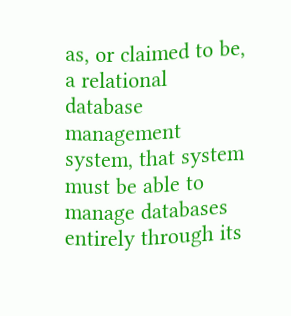as, or claimed to be, a relational database management system, that system must be able to manage databases entirely through its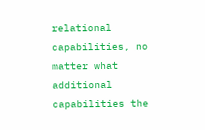relational capabilities, no matter what additional capabilities the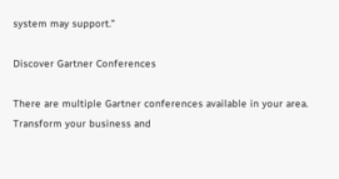system may support.”

Discover Gartner Conferences

There are multiple Gartner conferences available in your area. Transform your business and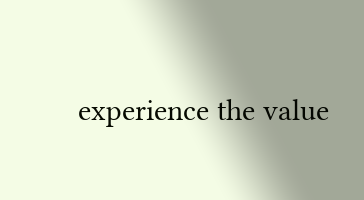experience the value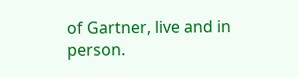of Gartner, live and in person.